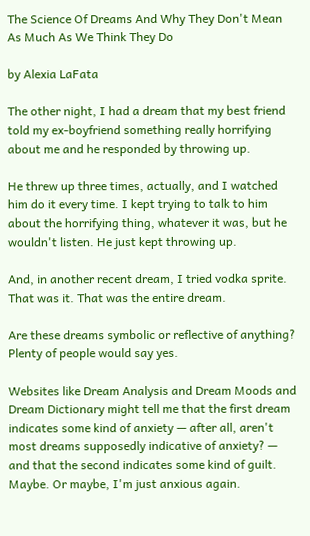The Science Of Dreams And Why They Don't Mean As Much As We Think They Do

by Alexia LaFata

The other night, I had a dream that my best friend told my ex-boyfriend something really horrifying about me and he responded by throwing up.

He threw up three times, actually, and I watched him do it every time. I kept trying to talk to him about the horrifying thing, whatever it was, but he wouldn't listen. He just kept throwing up.

And, in another recent dream, I tried vodka sprite. That was it. That was the entire dream.

Are these dreams symbolic or reflective of anything? Plenty of people would say yes.

Websites like Dream Analysis and Dream Moods and Dream Dictionary might tell me that the first dream indicates some kind of anxiety — after all, aren't most dreams supposedly indicative of anxiety? — and that the second indicates some kind of guilt. Maybe. Or maybe, I'm just anxious again.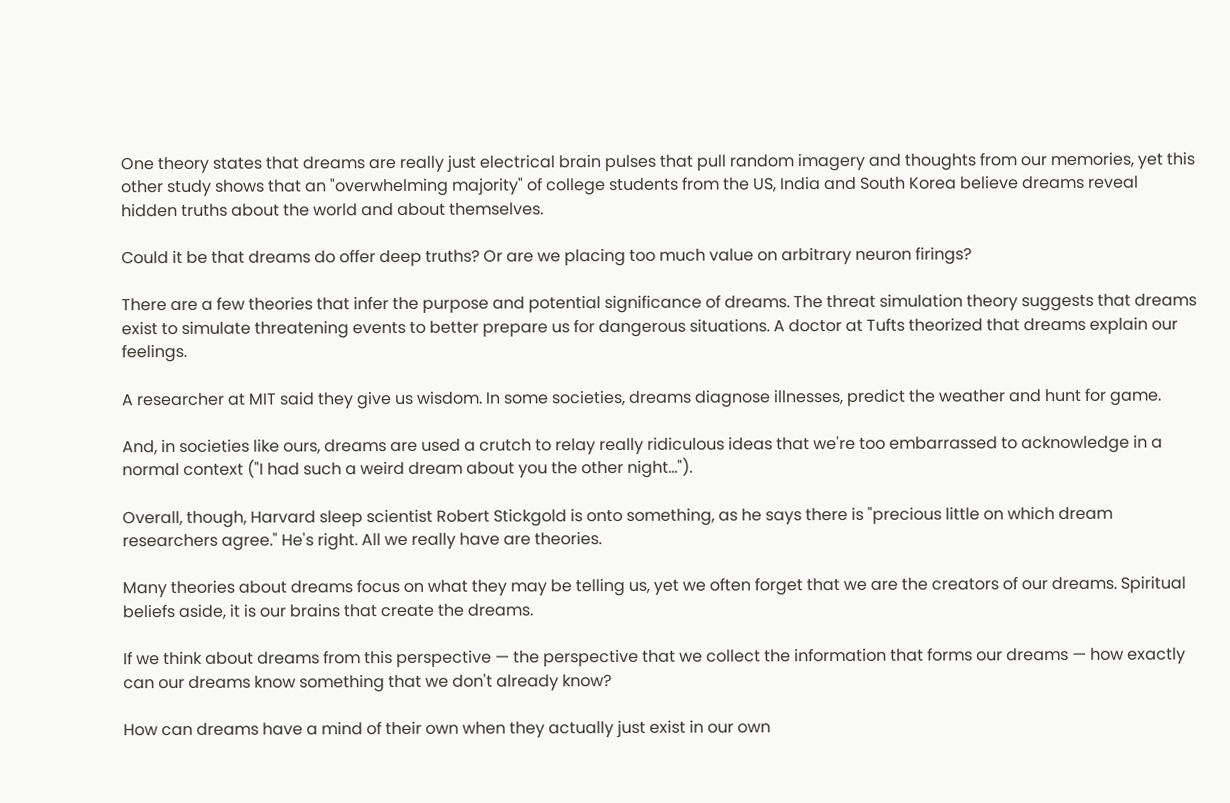One theory states that dreams are really just electrical brain pulses that pull random imagery and thoughts from our memories, yet this other study shows that an "overwhelming majority" of college students from the US, India and South Korea believe dreams reveal hidden truths about the world and about themselves.

Could it be that dreams do offer deep truths? Or are we placing too much value on arbitrary neuron firings?

There are a few theories that infer the purpose and potential significance of dreams. The threat simulation theory suggests that dreams exist to simulate threatening events to better prepare us for dangerous situations. A doctor at Tufts theorized that dreams explain our feelings.

A researcher at MIT said they give us wisdom. In some societies, dreams diagnose illnesses, predict the weather and hunt for game.

And, in societies like ours, dreams are used a crutch to relay really ridiculous ideas that we're too embarrassed to acknowledge in a normal context ("I had such a weird dream about you the other night...").

Overall, though, Harvard sleep scientist Robert Stickgold is onto something, as he says there is "precious little on which dream researchers agree." He's right. All we really have are theories.

Many theories about dreams focus on what they may be telling us, yet we often forget that we are the creators of our dreams. Spiritual beliefs aside, it is our brains that create the dreams.

If we think about dreams from this perspective — the perspective that we collect the information that forms our dreams — how exactly can our dreams know something that we don't already know?

How can dreams have a mind of their own when they actually just exist in our own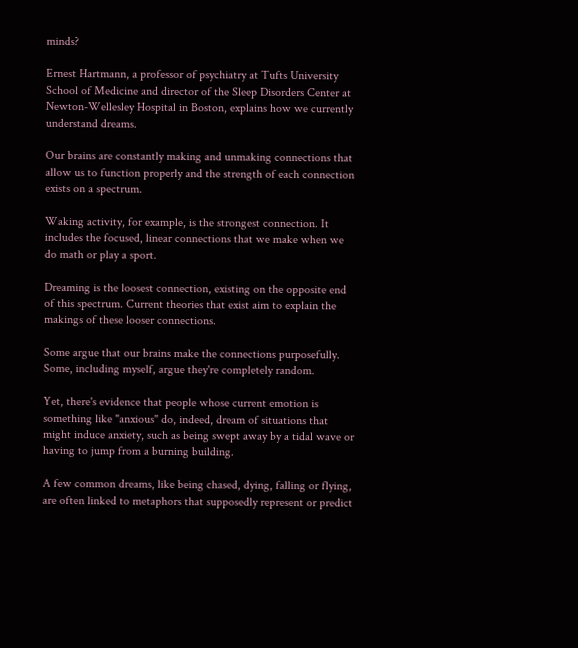minds?

Ernest Hartmann, a professor of psychiatry at Tufts University School of Medicine and director of the Sleep Disorders Center at Newton-Wellesley Hospital in Boston, explains how we currently understand dreams.

Our brains are constantly making and unmaking connections that allow us to function properly and the strength of each connection exists on a spectrum.

Waking activity, for example, is the strongest connection. It includes the focused, linear connections that we make when we do math or play a sport.

Dreaming is the loosest connection, existing on the opposite end of this spectrum. Current theories that exist aim to explain the makings of these looser connections.

Some argue that our brains make the connections purposefully. Some, including myself, argue they're completely random.

Yet, there's evidence that people whose current emotion is something like "anxious" do, indeed, dream of situations that might induce anxiety, such as being swept away by a tidal wave or having to jump from a burning building.

A few common dreams, like being chased, dying, falling or flying, are often linked to metaphors that supposedly represent or predict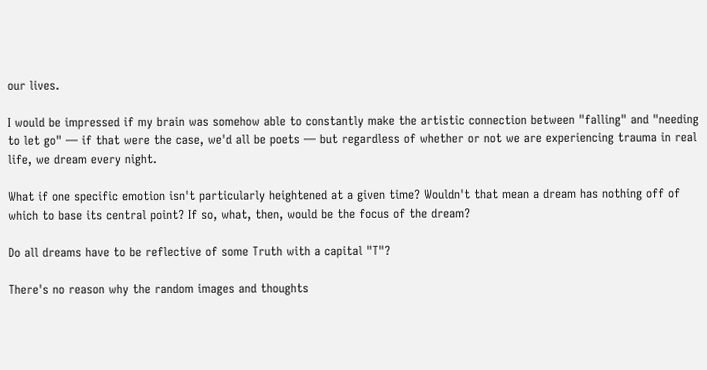our lives.

I would be impressed if my brain was somehow able to constantly make the artistic connection between "falling" and "needing to let go" — if that were the case, we'd all be poets — but regardless of whether or not we are experiencing trauma in real life, we dream every night.

What if one specific emotion isn't particularly heightened at a given time? Wouldn't that mean a dream has nothing off of which to base its central point? If so, what, then, would be the focus of the dream?

Do all dreams have to be reflective of some Truth with a capital "T"?

There's no reason why the random images and thoughts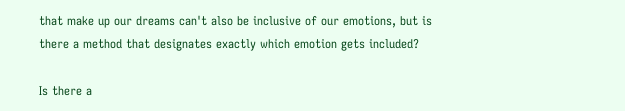that make up our dreams can't also be inclusive of our emotions, but is there a method that designates exactly which emotion gets included?

Is there a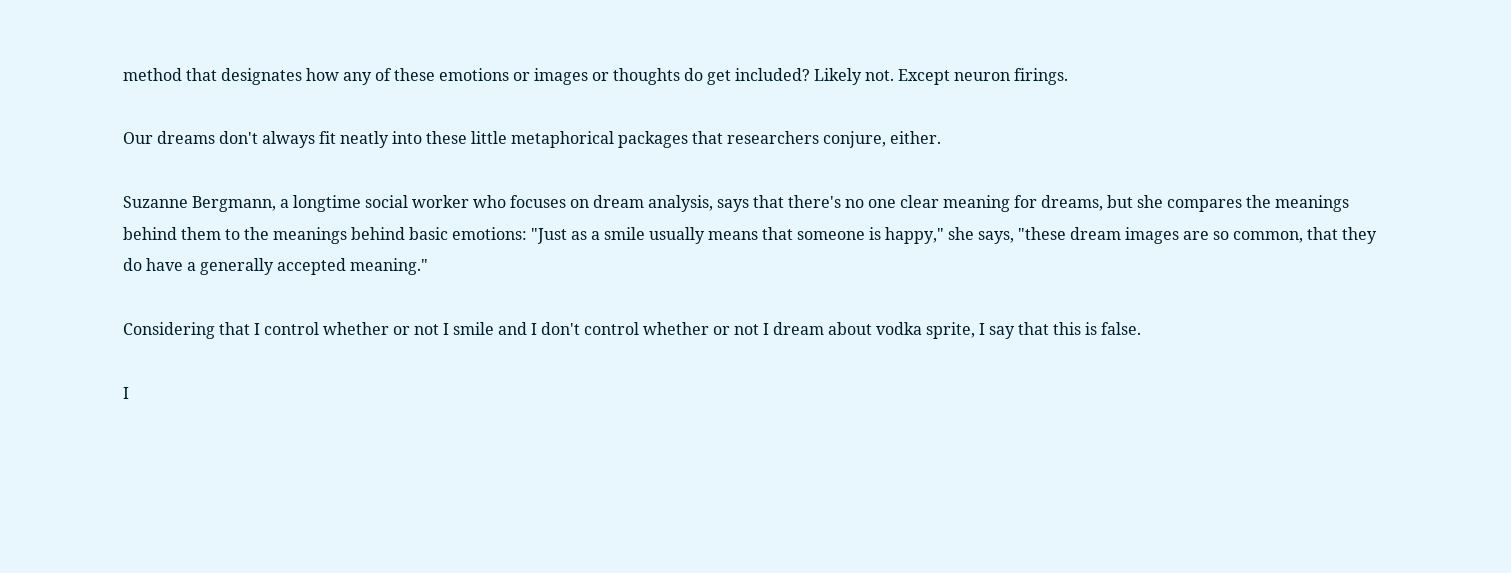method that designates how any of these emotions or images or thoughts do get included? Likely not. Except neuron firings.

Our dreams don't always fit neatly into these little metaphorical packages that researchers conjure, either.

Suzanne Bergmann, a longtime social worker who focuses on dream analysis, says that there's no one clear meaning for dreams, but she compares the meanings behind them to the meanings behind basic emotions: "Just as a smile usually means that someone is happy," she says, "these dream images are so common, that they do have a generally accepted meaning."

Considering that I control whether or not I smile and I don't control whether or not I dream about vodka sprite, I say that this is false.

I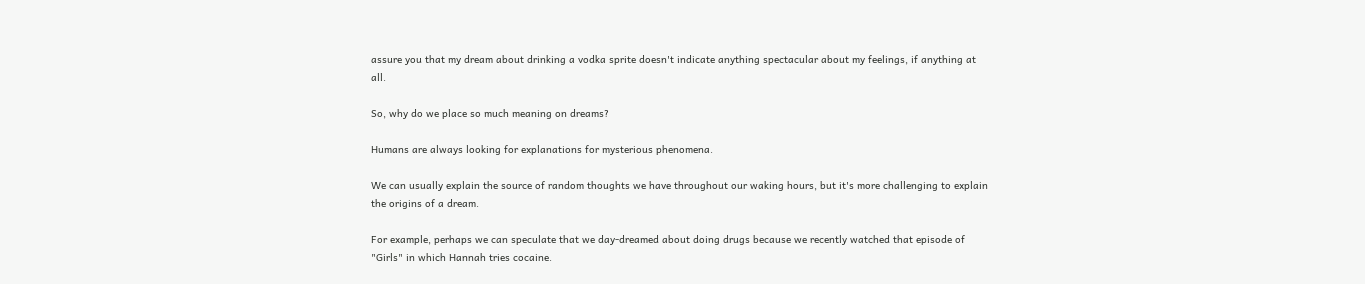assure you that my dream about drinking a vodka sprite doesn't indicate anything spectacular about my feelings, if anything at all.

So, why do we place so much meaning on dreams?

Humans are always looking for explanations for mysterious phenomena.

We can usually explain the source of random thoughts we have throughout our waking hours, but it's more challenging to explain the origins of a dream.

For example, perhaps we can speculate that we day-dreamed about doing drugs because we recently watched that episode of "Girls" in which Hannah tries cocaine.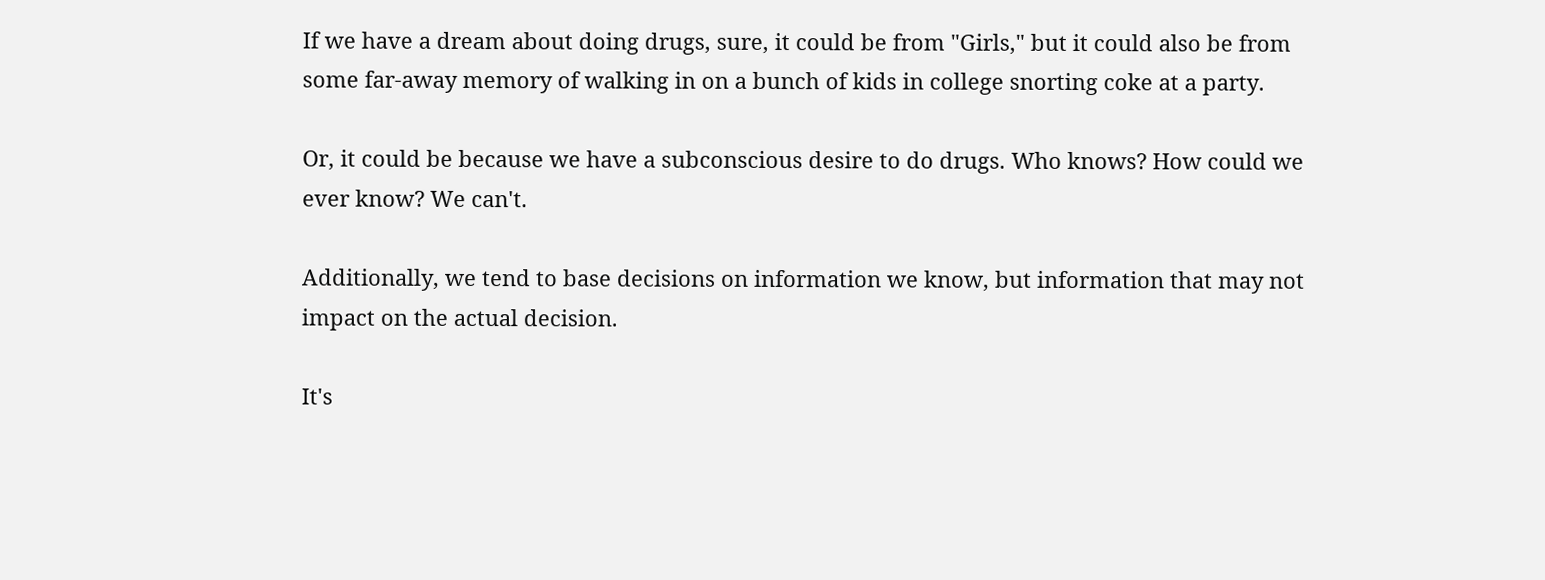If we have a dream about doing drugs, sure, it could be from "Girls," but it could also be from some far-away memory of walking in on a bunch of kids in college snorting coke at a party.

Or, it could be because we have a subconscious desire to do drugs. Who knows? How could we ever know? We can't.

Additionally, we tend to base decisions on information we know, but information that may not impact on the actual decision.

It's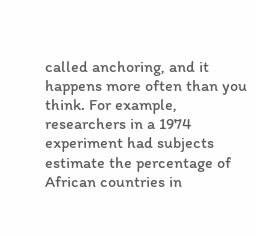called anchoring, and it happens more often than you think. For example, researchers in a 1974 experiment had subjects estimate the percentage of African countries in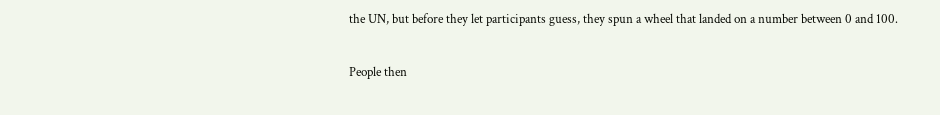the UN, but before they let participants guess, they spun a wheel that landed on a number between 0 and 100.

People then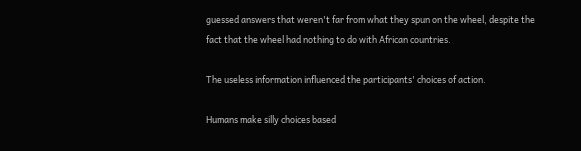guessed answers that weren't far from what they spun on the wheel, despite the fact that the wheel had nothing to do with African countries.

The useless information influenced the participants' choices of action.

Humans make silly choices based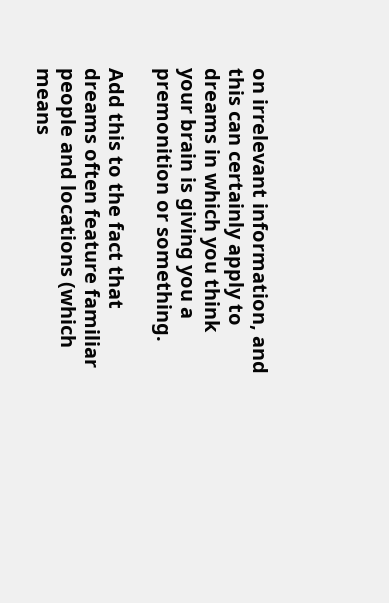on irrelevant information, and this can certainly apply to dreams in which you think your brain is giving you a premonition or something.

Add this to the fact that dreams often feature familiar people and locations (which means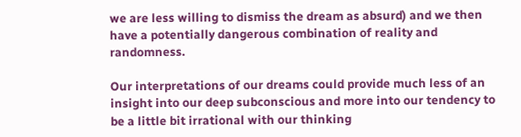we are less willing to dismiss the dream as absurd) and we then have a potentially dangerous combination of reality and randomness.

Our interpretations of our dreams could provide much less of an insight into our deep subconscious and more into our tendency to be a little bit irrational with our thinking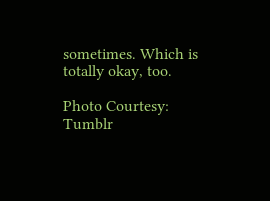sometimes. Which is totally okay, too.

Photo Courtesy: Tumblr